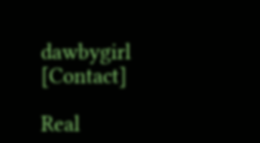dawbygirl [Contact]

Real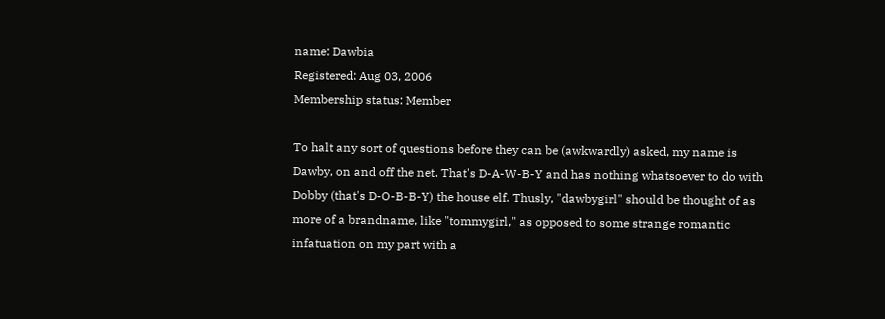name: Dawbia
Registered: Aug 03, 2006
Membership status: Member

To halt any sort of questions before they can be (awkwardly) asked, my name is Dawby, on and off the net. That's D-A-W-B-Y and has nothing whatsoever to do with Dobby (that's D-O-B-B-Y) the house elf. Thusly, "dawbygirl" should be thought of as more of a brandname, like "tommygirl," as opposed to some strange romantic infatuation on my part with a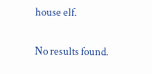house elf.

No results found.